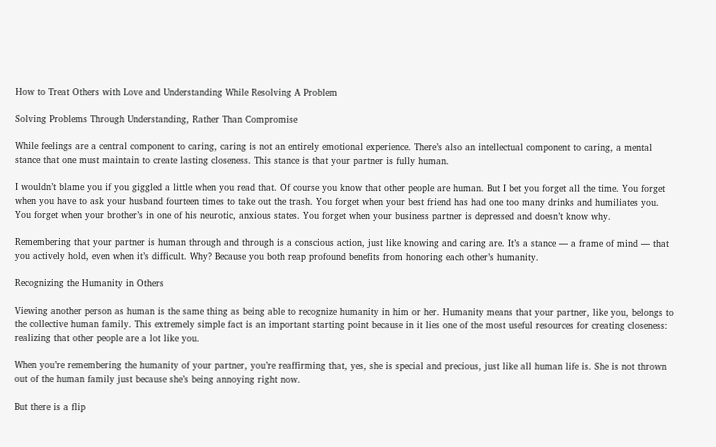How to Treat Others with Love and Understanding While Resolving A Problem

Solving Problems Through Understanding, Rather Than Compromise

While feelings are a central component to caring, caring is not an entirely emotional experience. There’s also an intellectual component to caring, a mental stance that one must maintain to create lasting closeness. This stance is that your partner is fully human.

I wouldn’t blame you if you giggled a little when you read that. Of course you know that other people are human. But I bet you forget all the time. You forget when you have to ask your husband fourteen times to take out the trash. You forget when your best friend has had one too many drinks and humiliates you. You forget when your brother’s in one of his neurotic, anxious states. You forget when your business partner is depressed and doesn’t know why.

Remembering that your partner is human through and through is a conscious action, just like knowing and caring are. It’s a stance — a frame of mind — that you actively hold, even when it’s difficult. Why? Because you both reap profound benefits from honoring each other’s humanity.

Recognizing the Humanity in Others

Viewing another person as human is the same thing as being able to recognize humanity in him or her. Humanity means that your partner, like you, belongs to the collective human family. This extremely simple fact is an important starting point because in it lies one of the most useful resources for creating closeness: realizing that other people are a lot like you.

When you’re remembering the humanity of your partner, you’re reaffirming that, yes, she is special and precious, just like all human life is. She is not thrown out of the human family just because she’s being annoying right now.

But there is a flip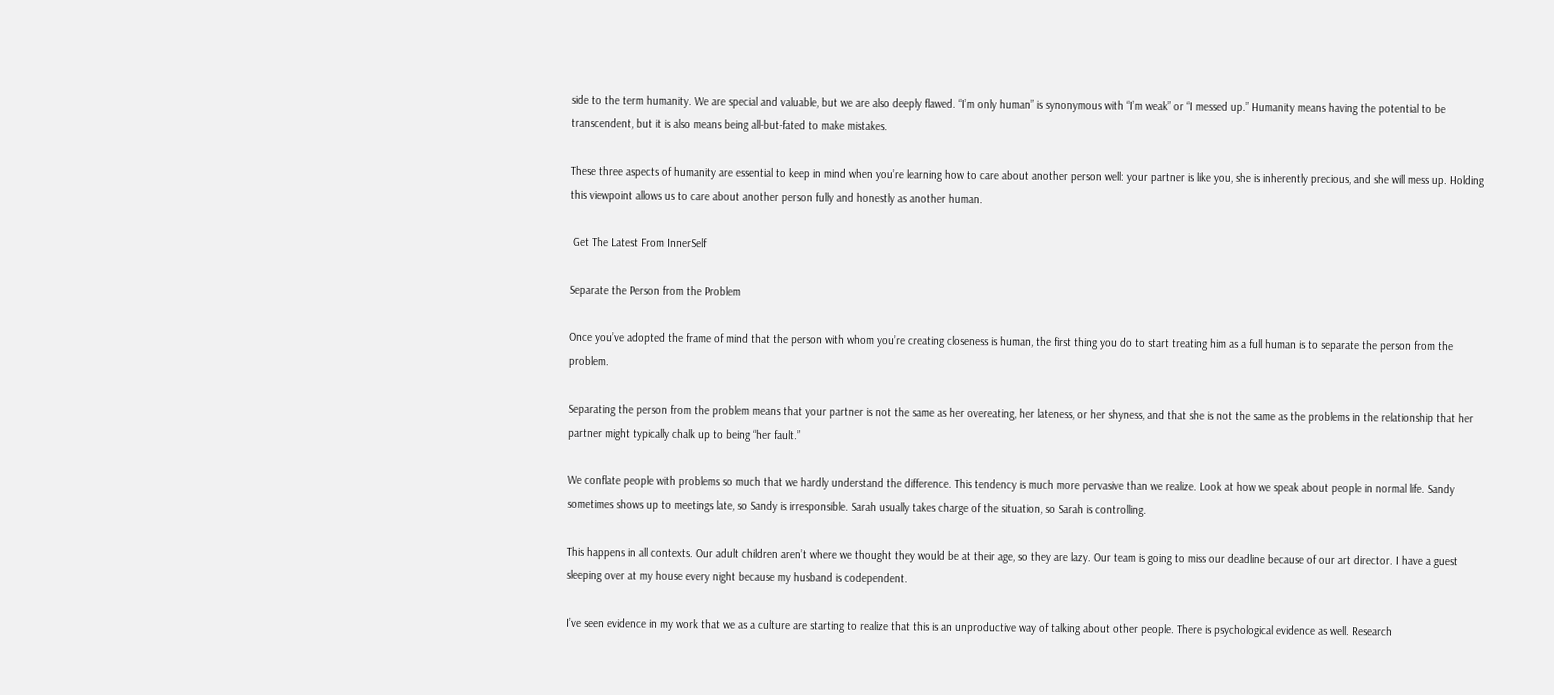side to the term humanity. We are special and valuable, but we are also deeply flawed. “I’m only human” is synonymous with “I’m weak” or “I messed up.” Humanity means having the potential to be transcendent, but it is also means being all-but-fated to make mistakes.

These three aspects of humanity are essential to keep in mind when you’re learning how to care about another person well: your partner is like you, she is inherently precious, and she will mess up. Holding this viewpoint allows us to care about another person fully and honestly as another human.

 Get The Latest From InnerSelf

Separate the Person from the Problem

Once you’ve adopted the frame of mind that the person with whom you’re creating closeness is human, the first thing you do to start treating him as a full human is to separate the person from the problem.

Separating the person from the problem means that your partner is not the same as her overeating, her lateness, or her shyness, and that she is not the same as the problems in the relationship that her partner might typically chalk up to being “her fault.”

We conflate people with problems so much that we hardly understand the difference. This tendency is much more pervasive than we realize. Look at how we speak about people in normal life. Sandy sometimes shows up to meetings late, so Sandy is irresponsible. Sarah usually takes charge of the situation, so Sarah is controlling.

This happens in all contexts. Our adult children aren’t where we thought they would be at their age, so they are lazy. Our team is going to miss our deadline because of our art director. I have a guest sleeping over at my house every night because my husband is codependent.

I’ve seen evidence in my work that we as a culture are starting to realize that this is an unproductive way of talking about other people. There is psychological evidence as well. Research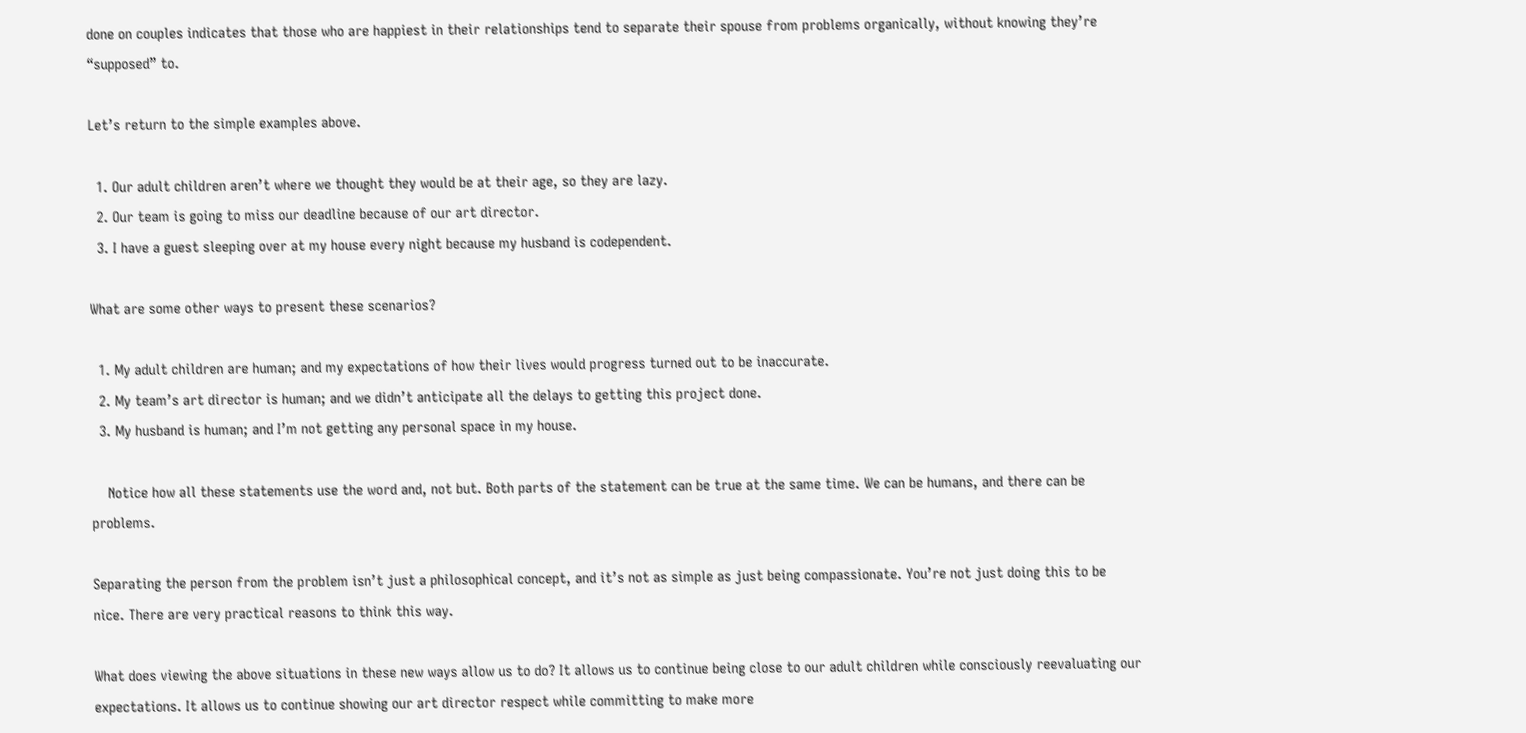done on couples indicates that those who are happiest in their relationships tend to separate their spouse from problems organically, without knowing they’re “supposed” to.

Let’s return to the simple examples above.

  1. Our adult children aren’t where we thought they would be at their age, so they are lazy.
  2. Our team is going to miss our deadline because of our art director.
  3. I have a guest sleeping over at my house every night because my husband is codependent.

What are some other ways to present these scenarios?

  1. My adult children are human; and my expectations of how their lives would progress turned out to be inaccurate.
  2. My team’s art director is human; and we didn’t anticipate all the delays to getting this project done.
  3. My husband is human; and I’m not getting any personal space in my house.

    Notice how all these statements use the word and, not but. Both parts of the statement can be true at the same time. We can be humans, and there can be problems.

Separating the person from the problem isn’t just a philosophical concept, and it’s not as simple as just being compassionate. You’re not just doing this to be nice. There are very practical reasons to think this way.

What does viewing the above situations in these new ways allow us to do? It allows us to continue being close to our adult children while consciously reevaluating our expectations. It allows us to continue showing our art director respect while committing to make more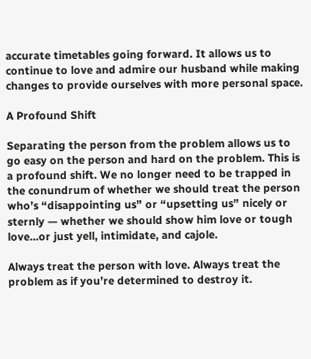accurate timetables going forward. It allows us to continue to love and admire our husband while making changes to provide ourselves with more personal space.

A Profound Shift

Separating the person from the problem allows us to go easy on the person and hard on the problem. This is a profound shift. We no longer need to be trapped in the conundrum of whether we should treat the person who’s “disappointing us” or “upsetting us” nicely or sternly — whether we should show him love or tough love...or just yell, intimidate, and cajole.

Always treat the person with love. Always treat the problem as if you’re determined to destroy it.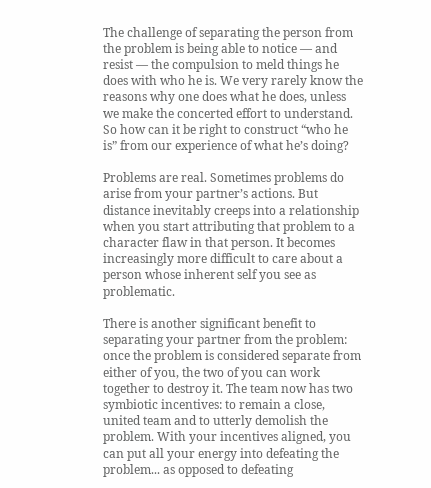The challenge of separating the person from the problem is being able to notice — and resist — the compulsion to meld things he does with who he is. We very rarely know the reasons why one does what he does, unless we make the concerted effort to understand. So how can it be right to construct “who he is” from our experience of what he’s doing?

Problems are real. Sometimes problems do arise from your partner’s actions. But distance inevitably creeps into a relationship when you start attributing that problem to a character flaw in that person. It becomes increasingly more difficult to care about a person whose inherent self you see as problematic.

There is another significant benefit to separating your partner from the problem: once the problem is considered separate from either of you, the two of you can work together to destroy it. The team now has two symbiotic incentives: to remain a close, united team and to utterly demolish the problem. With your incentives aligned, you can put all your energy into defeating the problem... as opposed to defeating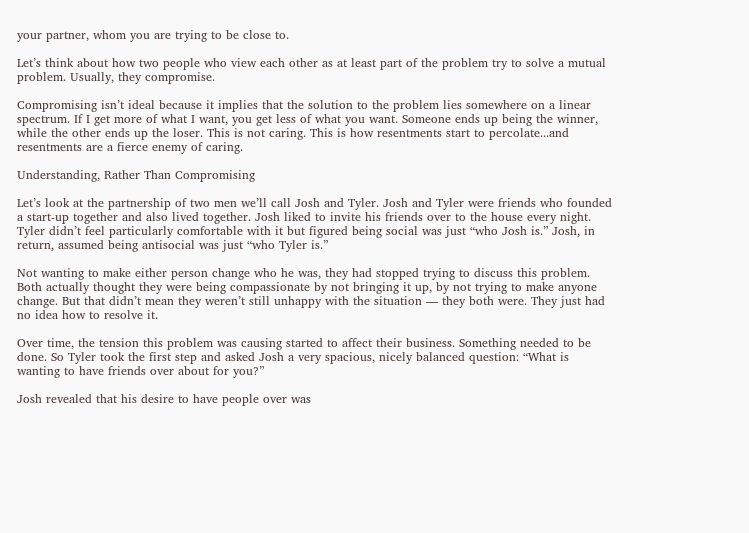your partner, whom you are trying to be close to.

Let’s think about how two people who view each other as at least part of the problem try to solve a mutual problem. Usually, they compromise.

Compromising isn’t ideal because it implies that the solution to the problem lies somewhere on a linear spectrum. If I get more of what I want, you get less of what you want. Someone ends up being the winner, while the other ends up the loser. This is not caring. This is how resentments start to percolate...and resentments are a fierce enemy of caring.

Understanding, Rather Than Compromising

Let’s look at the partnership of two men we’ll call Josh and Tyler. Josh and Tyler were friends who founded a start-up together and also lived together. Josh liked to invite his friends over to the house every night. Tyler didn’t feel particularly comfortable with it but figured being social was just “who Josh is.” Josh, in return, assumed being antisocial was just “who Tyler is.”

Not wanting to make either person change who he was, they had stopped trying to discuss this problem. Both actually thought they were being compassionate by not bringing it up, by not trying to make anyone change. But that didn’t mean they weren’t still unhappy with the situation — they both were. They just had no idea how to resolve it.

Over time, the tension this problem was causing started to affect their business. Something needed to be done. So Tyler took the first step and asked Josh a very spacious, nicely balanced question: “What is wanting to have friends over about for you?”

Josh revealed that his desire to have people over was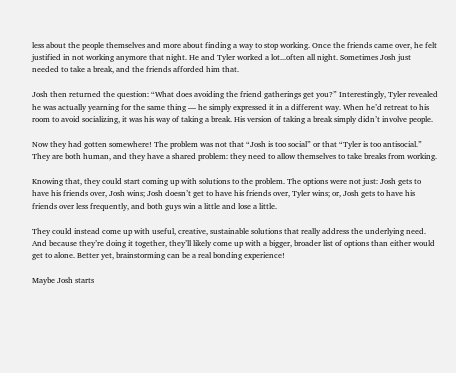less about the people themselves and more about finding a way to stop working. Once the friends came over, he felt justified in not working anymore that night. He and Tyler worked a lot...often all night. Sometimes Josh just needed to take a break, and the friends afforded him that.

Josh then returned the question: “What does avoiding the friend gatherings get you?” Interestingly, Tyler revealed he was actually yearning for the same thing — he simply expressed it in a different way. When he’d retreat to his room to avoid socializing, it was his way of taking a break. His version of taking a break simply didn’t involve people.

Now they had gotten somewhere! The problem was not that “Josh is too social” or that “Tyler is too antisocial.” They are both human, and they have a shared problem: they need to allow themselves to take breaks from working.

Knowing that, they could start coming up with solutions to the problem. The options were not just: Josh gets to have his friends over, Josh wins; Josh doesn’t get to have his friends over, Tyler wins; or, Josh gets to have his friends over less frequently, and both guys win a little and lose a little.

They could instead come up with useful, creative, sustainable solutions that really address the underlying need. And because they’re doing it together, they’ll likely come up with a bigger, broader list of options than either would get to alone. Better yet, brainstorming can be a real bonding experience!

Maybe Josh starts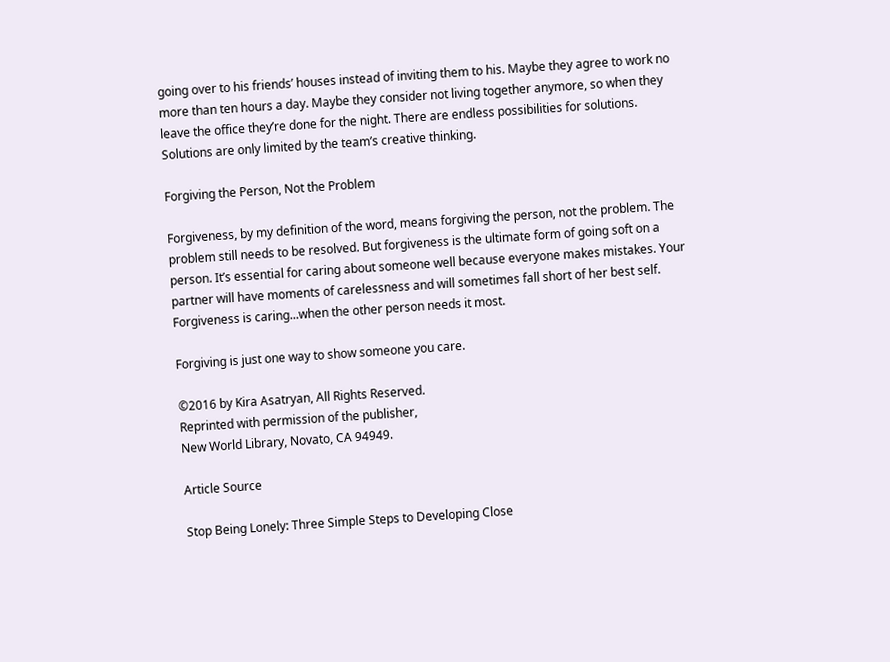going over to his friends’ houses instead of inviting them to his. Maybe they agree to work no more than ten hours a day. Maybe they consider not living together anymore, so when they leave the office they’re done for the night. There are endless possibilities for solutions. Solutions are only limited by the team’s creative thinking.

Forgiving the Person, Not the Problem

Forgiveness, by my definition of the word, means forgiving the person, not the problem. The problem still needs to be resolved. But forgiveness is the ultimate form of going soft on a person. It’s essential for caring about someone well because everyone makes mistakes. Your partner will have moments of carelessness and will sometimes fall short of her best self. Forgiveness is caring...when the other person needs it most.

Forgiving is just one way to show someone you care.

©2016 by Kira Asatryan, All Rights Reserved.
Reprinted with permission of the publisher,
New World Library, Novato, CA 94949.

Article Source

Stop Being Lonely: Three Simple Steps to Developing Close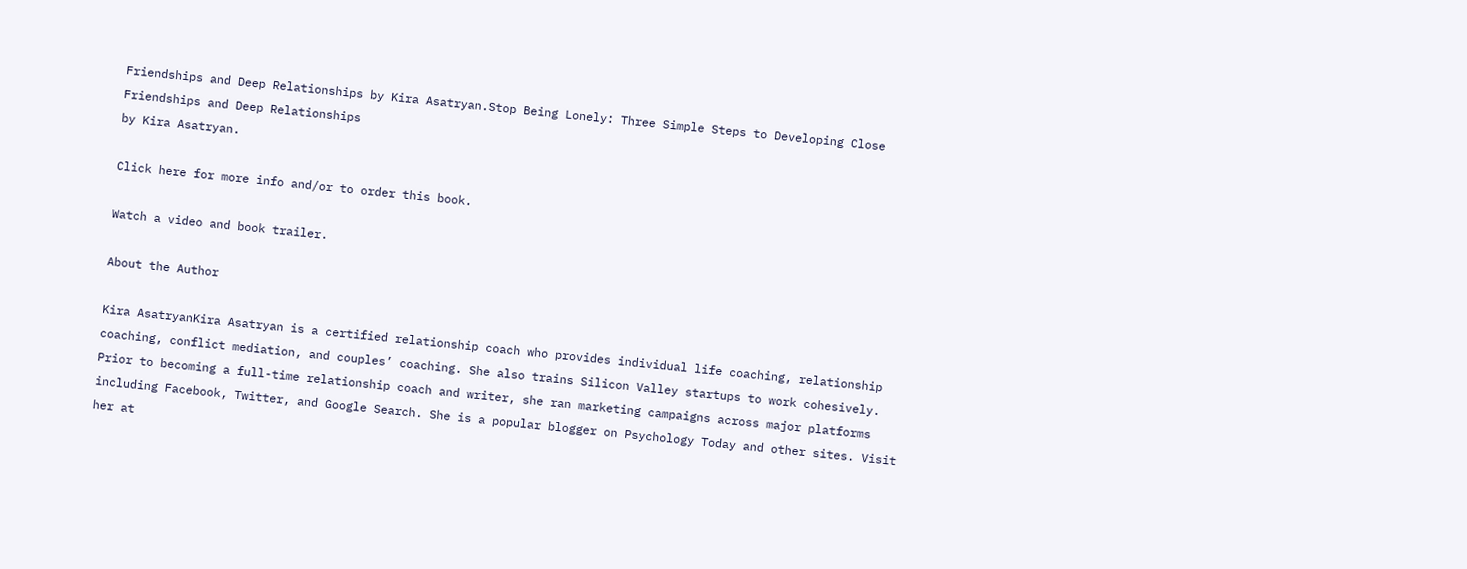Friendships and Deep Relationships by Kira Asatryan.Stop Being Lonely: Three Simple Steps to Developing Close Friendships and Deep Relationships
by Kira Asatryan.

Click here for more info and/or to order this book.

Watch a video and book trailer.

About the Author

Kira AsatryanKira Asatryan is a certified relationship coach who provides individual life coaching, relationship coaching, conflict mediation, and couples’ coaching. She also trains Silicon Valley startups to work cohesively. Prior to becoming a full-time relationship coach and writer, she ran marketing campaigns across major platforms including Facebook, Twitter, and Google Search. She is a popular blogger on Psychology Today and other sites. Visit her at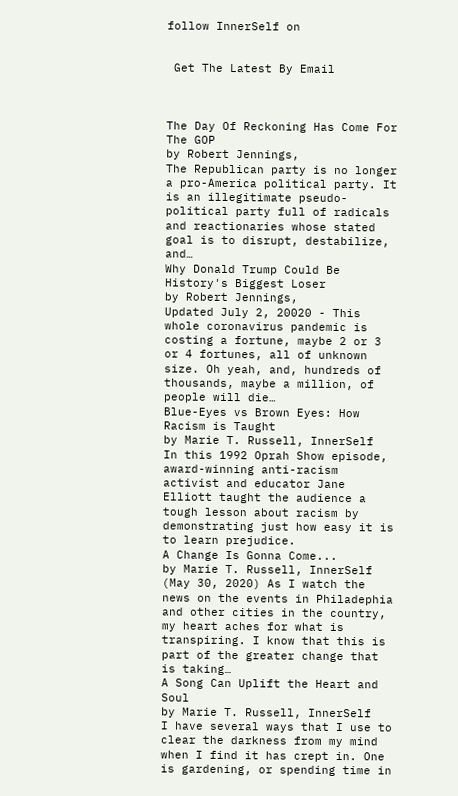follow InnerSelf on


 Get The Latest By Email



The Day Of Reckoning Has Come For The GOP
by Robert Jennings,
The Republican party is no longer a pro-America political party. It is an illegitimate pseudo-political party full of radicals and reactionaries whose stated goal is to disrupt, destabilize, and…
Why Donald Trump Could Be History's Biggest Loser
by Robert Jennings,
Updated July 2, 20020 - This whole coronavirus pandemic is costing a fortune, maybe 2 or 3 or 4 fortunes, all of unknown size. Oh yeah, and, hundreds of thousands, maybe a million, of people will die…
Blue-Eyes vs Brown Eyes: How Racism is Taught
by Marie T. Russell, InnerSelf
In this 1992 Oprah Show episode, award-winning anti-racism activist and educator Jane Elliott taught the audience a tough lesson about racism by demonstrating just how easy it is to learn prejudice.
A Change Is Gonna Come...
by Marie T. Russell, InnerSelf
(May 30, 2020) As I watch the news on the events in Philadephia and other cities in the country, my heart aches for what is transpiring. I know that this is part of the greater change that is taking…
A Song Can Uplift the Heart and Soul
by Marie T. Russell, InnerSelf
I have several ways that I use to clear the darkness from my mind when I find it has crept in. One is gardening, or spending time in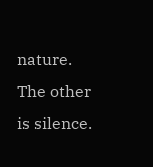nature. The other is silence.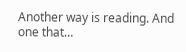Another way is reading. And one that…